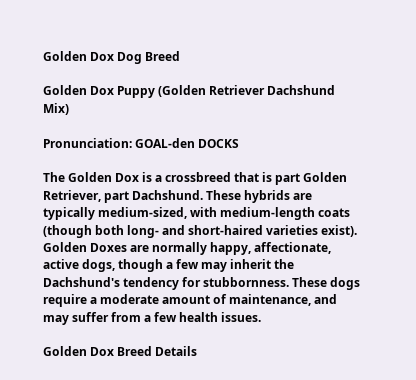Golden Dox Dog Breed

Golden Dox Puppy (Golden Retriever Dachshund Mix)

Pronunciation: GOAL-den DOCKS

The Golden Dox is a crossbreed that is part Golden Retriever, part Dachshund. These hybrids are typically medium-sized, with medium-length coats (though both long- and short-haired varieties exist). Golden Doxes are normally happy, affectionate, active dogs, though a few may inherit the Dachshund's tendency for stubbornness. These dogs require a moderate amount of maintenance, and may suffer from a few health issues.

Golden Dox Breed Details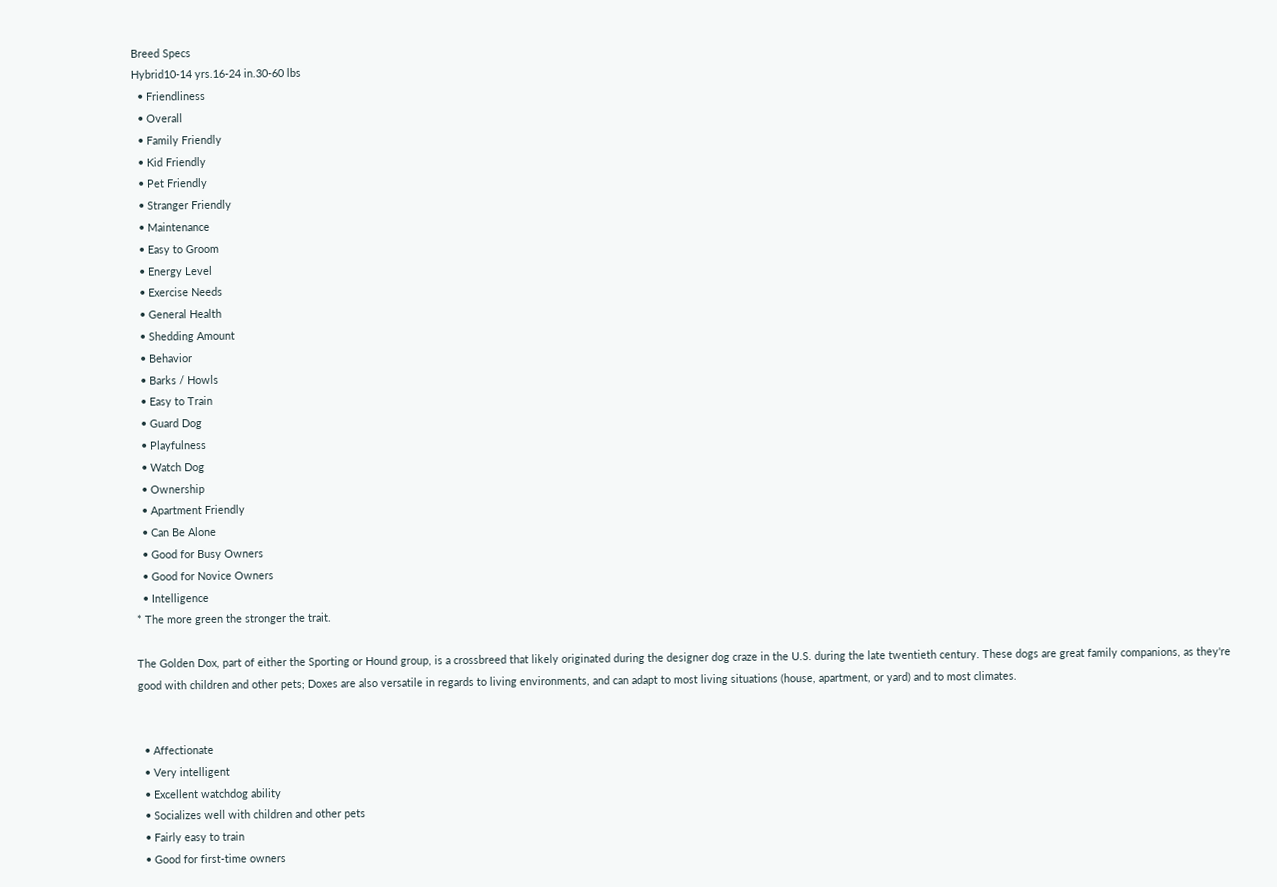Breed Specs
Hybrid10-14 yrs.16-24 in.30-60 lbs
  • Friendliness
  • Overall
  • Family Friendly
  • Kid Friendly
  • Pet Friendly
  • Stranger Friendly
  • Maintenance
  • Easy to Groom
  • Energy Level
  • Exercise Needs
  • General Health
  • Shedding Amount
  • Behavior
  • Barks / Howls
  • Easy to Train
  • Guard Dog
  • Playfulness
  • Watch Dog
  • Ownership
  • Apartment Friendly
  • Can Be Alone
  • Good for Busy Owners
  • Good for Novice Owners
  • Intelligence
* The more green the stronger the trait.

The Golden Dox, part of either the Sporting or Hound group, is a crossbreed that likely originated during the designer dog craze in the U.S. during the late twentieth century. These dogs are great family companions, as they're good with children and other pets; Doxes are also versatile in regards to living environments, and can adapt to most living situations (house, apartment, or yard) and to most climates.


  • Affectionate
  • Very intelligent
  • Excellent watchdog ability
  • Socializes well with children and other pets
  • Fairly easy to train
  • Good for first-time owners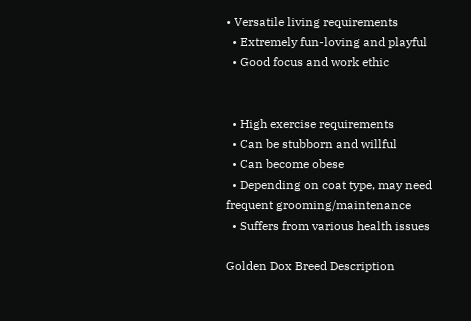• Versatile living requirements
  • Extremely fun-loving and playful
  • Good focus and work ethic


  • High exercise requirements
  • Can be stubborn and willful
  • Can become obese
  • Depending on coat type, may need frequent grooming/maintenance
  • Suffers from various health issues

Golden Dox Breed Description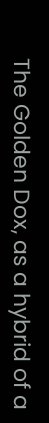The Golden Dox, as a hybrid of a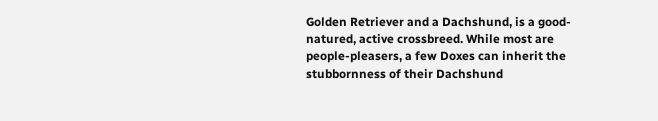Golden Retriever and a Dachshund, is a good-natured, active crossbreed. While most are people-pleasers, a few Doxes can inherit the stubbornness of their Dachshund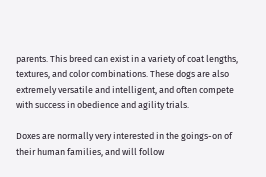parents. This breed can exist in a variety of coat lengths, textures, and color combinations. These dogs are also extremely versatile and intelligent, and often compete with success in obedience and agility trials.

Doxes are normally very interested in the goings-on of their human families, and will follow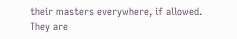their masters everywhere, if allowed. They are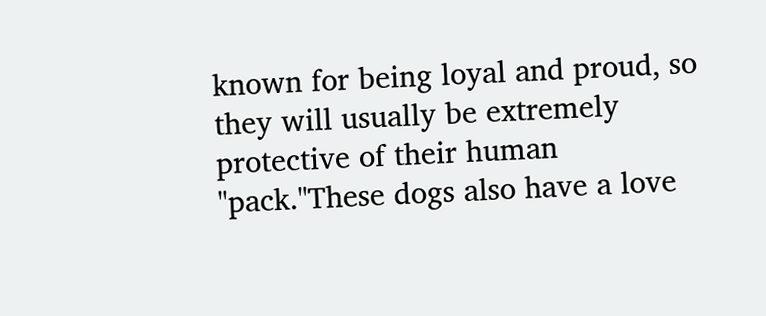known for being loyal and proud, so they will usually be extremely protective of their human "pack."These dogs also have a love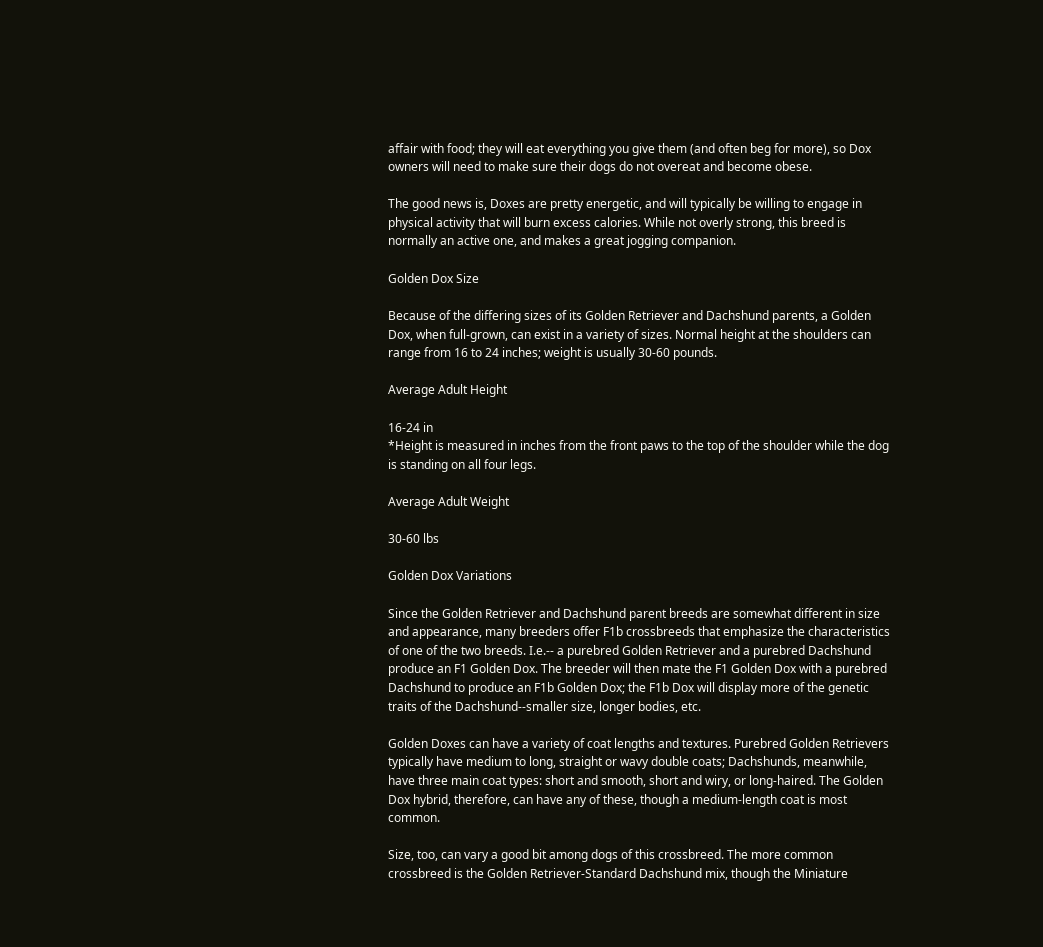affair with food; they will eat everything you give them (and often beg for more), so Dox owners will need to make sure their dogs do not overeat and become obese.

The good news is, Doxes are pretty energetic, and will typically be willing to engage in physical activity that will burn excess calories. While not overly strong, this breed is normally an active one, and makes a great jogging companion.

Golden Dox Size

Because of the differing sizes of its Golden Retriever and Dachshund parents, a Golden Dox, when full-grown, can exist in a variety of sizes. Normal height at the shoulders can range from 16 to 24 inches; weight is usually 30-60 pounds.

Average Adult Height

16-24 in
*Height is measured in inches from the front paws to the top of the shoulder while the dog is standing on all four legs.

Average Adult Weight

30-60 lbs

Golden Dox Variations

Since the Golden Retriever and Dachshund parent breeds are somewhat different in size and appearance, many breeders offer F1b crossbreeds that emphasize the characteristics of one of the two breeds. I.e.-- a purebred Golden Retriever and a purebred Dachshund produce an F1 Golden Dox. The breeder will then mate the F1 Golden Dox with a purebred Dachshund to produce an F1b Golden Dox; the F1b Dox will display more of the genetic traits of the Dachshund--smaller size, longer bodies, etc.

Golden Doxes can have a variety of coat lengths and textures. Purebred Golden Retrievers typically have medium to long, straight or wavy double coats; Dachshunds, meanwhile, have three main coat types: short and smooth, short and wiry, or long-haired. The Golden Dox hybrid, therefore, can have any of these, though a medium-length coat is most common.

Size, too, can vary a good bit among dogs of this crossbreed. The more common crossbreed is the Golden Retriever-Standard Dachshund mix, though the Miniature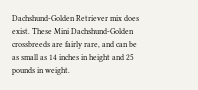Dachshund-Golden Retriever mix does exist. These Mini Dachshund-Golden crossbreeds are fairly rare, and can be as small as 14 inches in height and 25 pounds in weight.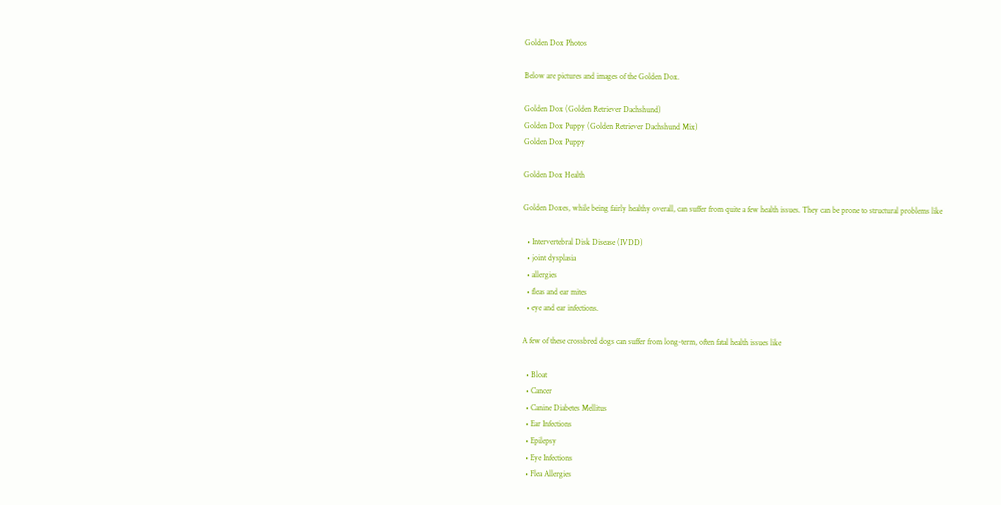Golden Dox Photos

Below are pictures and images of the Golden Dox.

Golden Dox (Golden Retriever Dachshund)
Golden Dox Puppy (Golden Retriever Dachshund Mix)
Golden Dox Puppy

Golden Dox Health

Golden Doxes, while being fairly healthy overall, can suffer from quite a few health issues. They can be prone to structural problems like

  • Intervertebral Disk Disease (IVDD)
  • joint dysplasia
  • allergies
  • fleas and ear mites
  • eye and ear infections.

A few of these crossbred dogs can suffer from long-term, often fatal health issues like

  • Bloat
  • Cancer
  • Canine Diabetes Mellitus
  • Ear Infections
  • Epilepsy
  • Eye Infections
  • Flea Allergies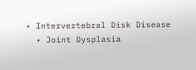• Intervertebral Disk Disease
  • Joint Dysplasia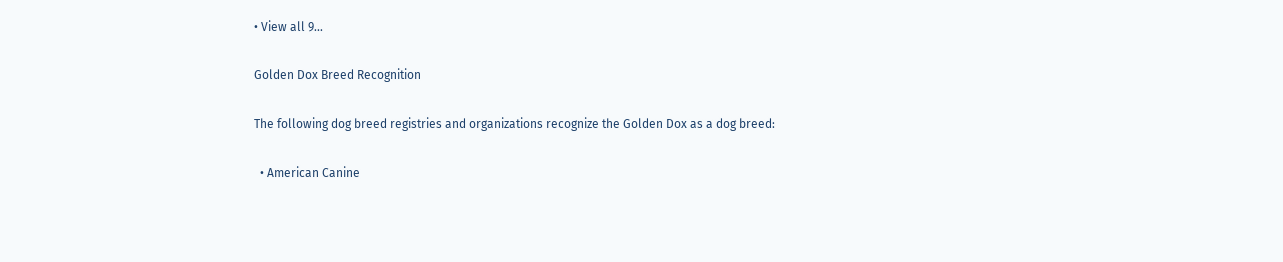• View all 9...

Golden Dox Breed Recognition

The following dog breed registries and organizations recognize the Golden Dox as a dog breed:

  • American Canine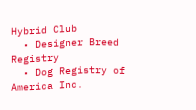Hybrid Club
  • Designer Breed Registry
  • Dog Registry of America Inc.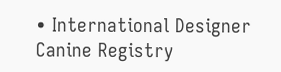• International Designer Canine Registry